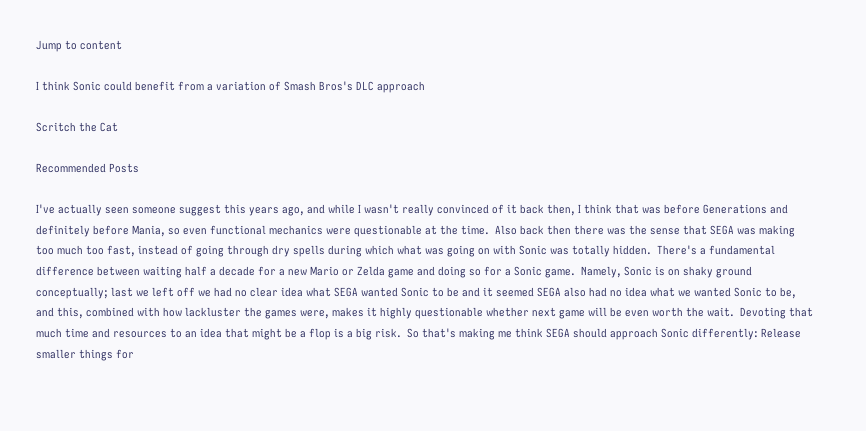Jump to content

I think Sonic could benefit from a variation of Smash Bros's DLC approach

Scritch the Cat

Recommended Posts

I've actually seen someone suggest this years ago, and while I wasn't really convinced of it back then, I think that was before Generations and definitely before Mania, so even functional mechanics were questionable at the time.  Also back then there was the sense that SEGA was making too much too fast, instead of going through dry spells during which what was going on with Sonic was totally hidden.  There's a fundamental difference between waiting half a decade for a new Mario or Zelda game and doing so for a Sonic game.  Namely, Sonic is on shaky ground conceptually; last we left off we had no clear idea what SEGA wanted Sonic to be and it seemed SEGA also had no idea what we wanted Sonic to be, and this, combined with how lackluster the games were, makes it highly questionable whether next game will be even worth the wait.  Devoting that much time and resources to an idea that might be a flop is a big risk.  So that's making me think SEGA should approach Sonic differently: Release smaller things for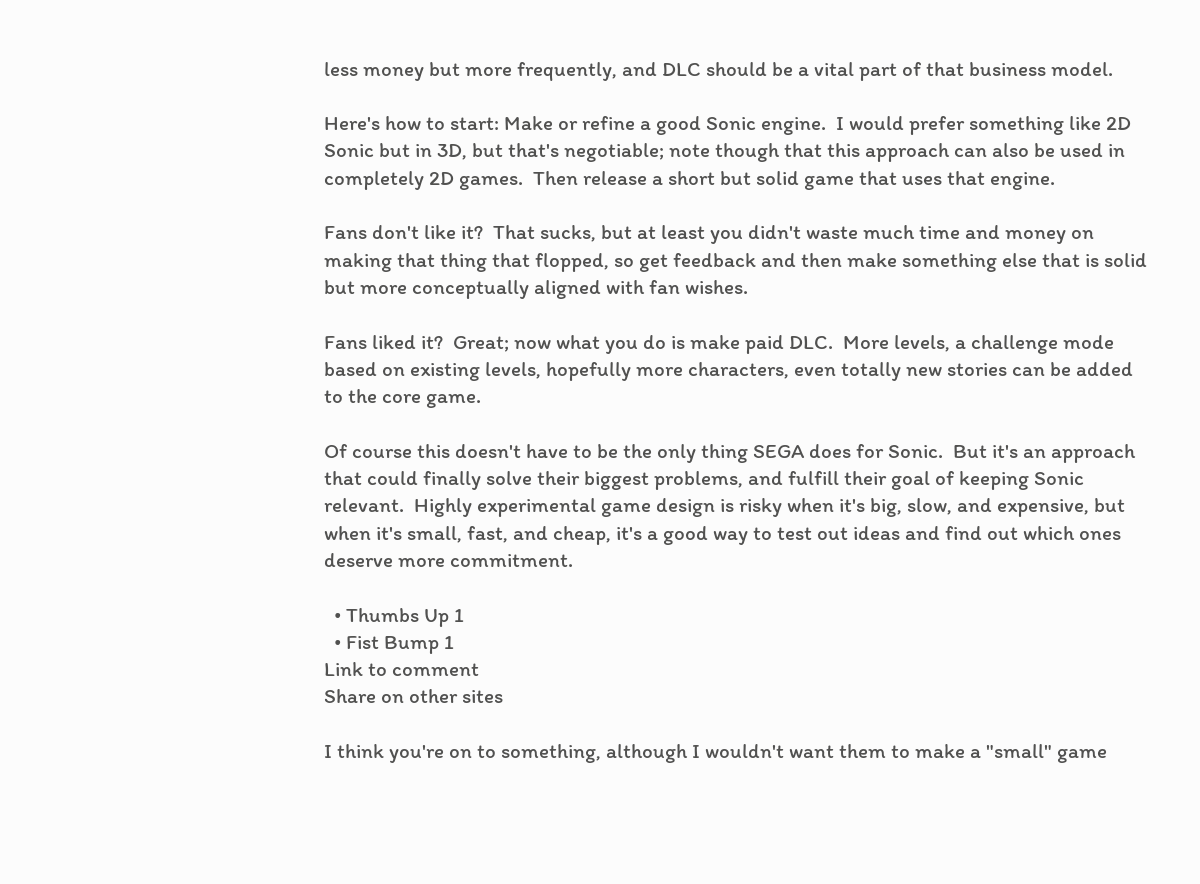less money but more frequently, and DLC should be a vital part of that business model.

Here's how to start: Make or refine a good Sonic engine.  I would prefer something like 2D Sonic but in 3D, but that's negotiable; note though that this approach can also be used in completely 2D games.  Then release a short but solid game that uses that engine.

Fans don't like it?  That sucks, but at least you didn't waste much time and money on making that thing that flopped, so get feedback and then make something else that is solid but more conceptually aligned with fan wishes.

Fans liked it?  Great; now what you do is make paid DLC.  More levels, a challenge mode based on existing levels, hopefully more characters, even totally new stories can be added to the core game.

Of course this doesn't have to be the only thing SEGA does for Sonic.  But it's an approach that could finally solve their biggest problems, and fulfill their goal of keeping Sonic relevant.  Highly experimental game design is risky when it's big, slow, and expensive, but when it's small, fast, and cheap, it's a good way to test out ideas and find out which ones deserve more commitment.

  • Thumbs Up 1
  • Fist Bump 1
Link to comment
Share on other sites

I think you're on to something, although I wouldn't want them to make a "small" game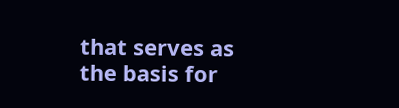that serves as the basis for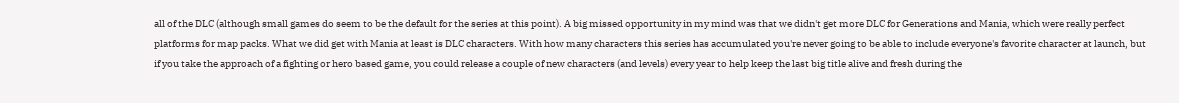all of the DLC (although small games do seem to be the default for the series at this point). A big missed opportunity in my mind was that we didn't get more DLC for Generations and Mania, which were really perfect platforms for map packs. What we did get with Mania at least is DLC characters. With how many characters this series has accumulated you're never going to be able to include everyone's favorite character at launch, but if you take the approach of a fighting or hero based game, you could release a couple of new characters (and levels) every year to help keep the last big title alive and fresh during the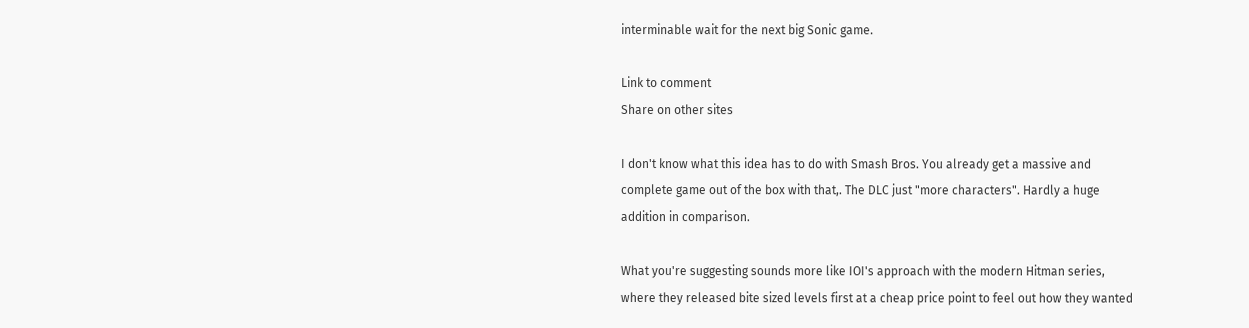interminable wait for the next big Sonic game.

Link to comment
Share on other sites

I don't know what this idea has to do with Smash Bros. You already get a massive and complete game out of the box with that,. The DLC just "more characters". Hardly a huge addition in comparison.

What you're suggesting sounds more like IOI's approach with the modern Hitman series, where they released bite sized levels first at a cheap price point to feel out how they wanted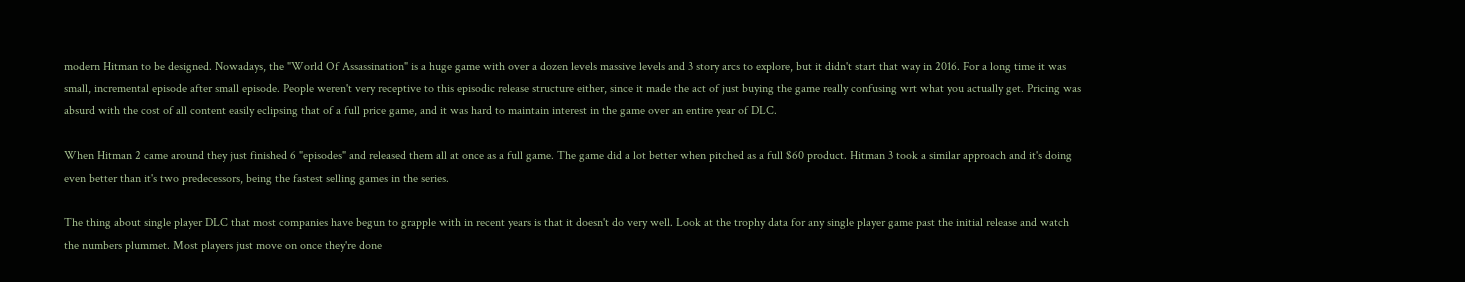modern Hitman to be designed. Nowadays, the "World Of Assassination" is a huge game with over a dozen levels massive levels and 3 story arcs to explore, but it didn't start that way in 2016. For a long time it was small, incremental episode after small episode. People weren't very receptive to this episodic release structure either, since it made the act of just buying the game really confusing wrt what you actually get. Pricing was absurd with the cost of all content easily eclipsing that of a full price game, and it was hard to maintain interest in the game over an entire year of DLC.

When Hitman 2 came around they just finished 6 "episodes" and released them all at once as a full game. The game did a lot better when pitched as a full $60 product. Hitman 3 took a similar approach and it's doing even better than it's two predecessors, being the fastest selling games in the series.

The thing about single player DLC that most companies have begun to grapple with in recent years is that it doesn't do very well. Look at the trophy data for any single player game past the initial release and watch the numbers plummet. Most players just move on once they're done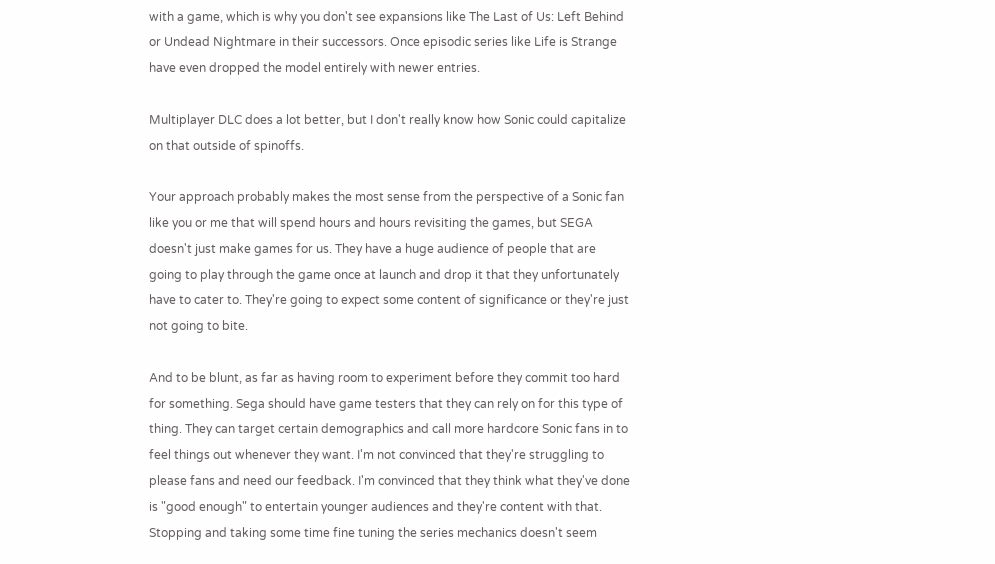with a game, which is why you don't see expansions like The Last of Us: Left Behind or Undead Nightmare in their successors. Once episodic series like Life is Strange have even dropped the model entirely with newer entries.

Multiplayer DLC does a lot better, but I don't really know how Sonic could capitalize on that outside of spinoffs.

Your approach probably makes the most sense from the perspective of a Sonic fan like you or me that will spend hours and hours revisiting the games, but SEGA doesn't just make games for us. They have a huge audience of people that are going to play through the game once at launch and drop it that they unfortunately have to cater to. They're going to expect some content of significance or they're just not going to bite.

And to be blunt, as far as having room to experiment before they commit too hard for something. Sega should have game testers that they can rely on for this type of thing. They can target certain demographics and call more hardcore Sonic fans in to feel things out whenever they want. I'm not convinced that they're struggling to please fans and need our feedback. I'm convinced that they think what they've done is "good enough" to entertain younger audiences and they're content with that. Stopping and taking some time fine tuning the series mechanics doesn't seem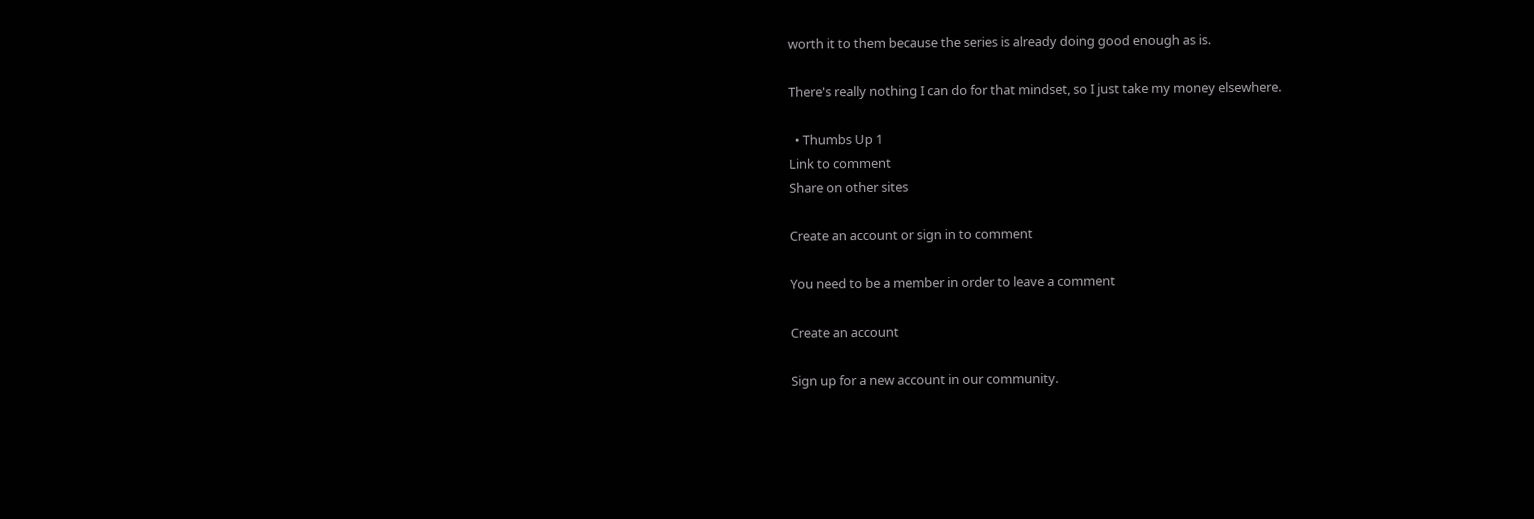worth it to them because the series is already doing good enough as is.

There's really nothing I can do for that mindset, so I just take my money elsewhere.

  • Thumbs Up 1
Link to comment
Share on other sites

Create an account or sign in to comment

You need to be a member in order to leave a comment

Create an account

Sign up for a new account in our community.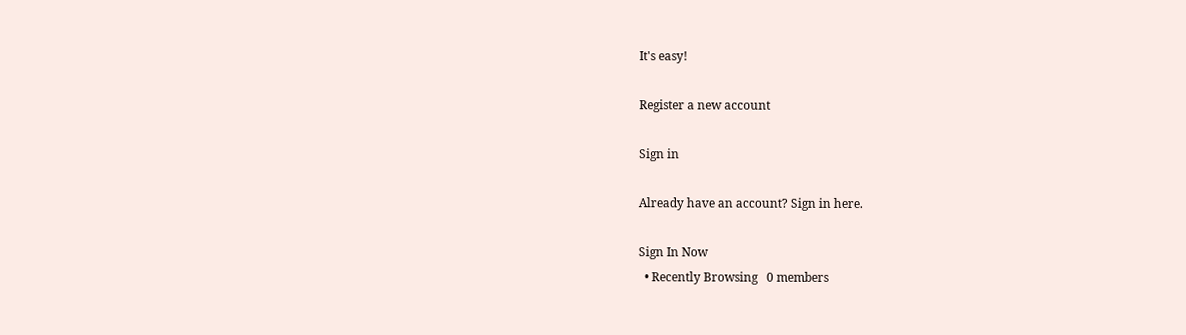It's easy!

Register a new account

Sign in

Already have an account? Sign in here.

Sign In Now
  • Recently Browsing   0 members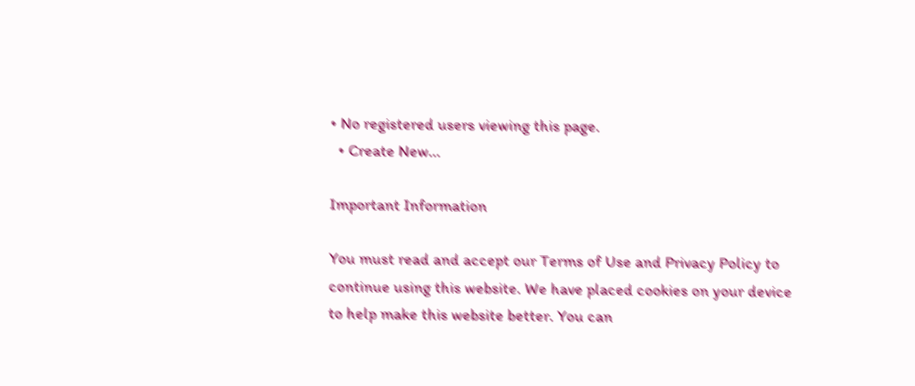• No registered users viewing this page.
  • Create New...

Important Information

You must read and accept our Terms of Use and Privacy Policy to continue using this website. We have placed cookies on your device to help make this website better. You can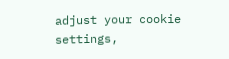adjust your cookie settings,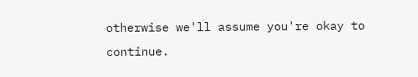otherwise we'll assume you're okay to continue.